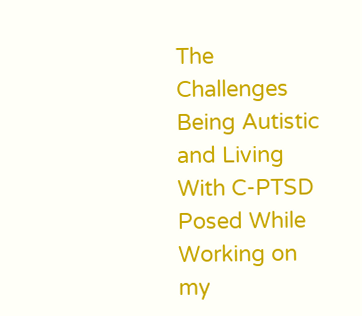The Challenges Being Autistic and Living With C-PTSD Posed While Working on my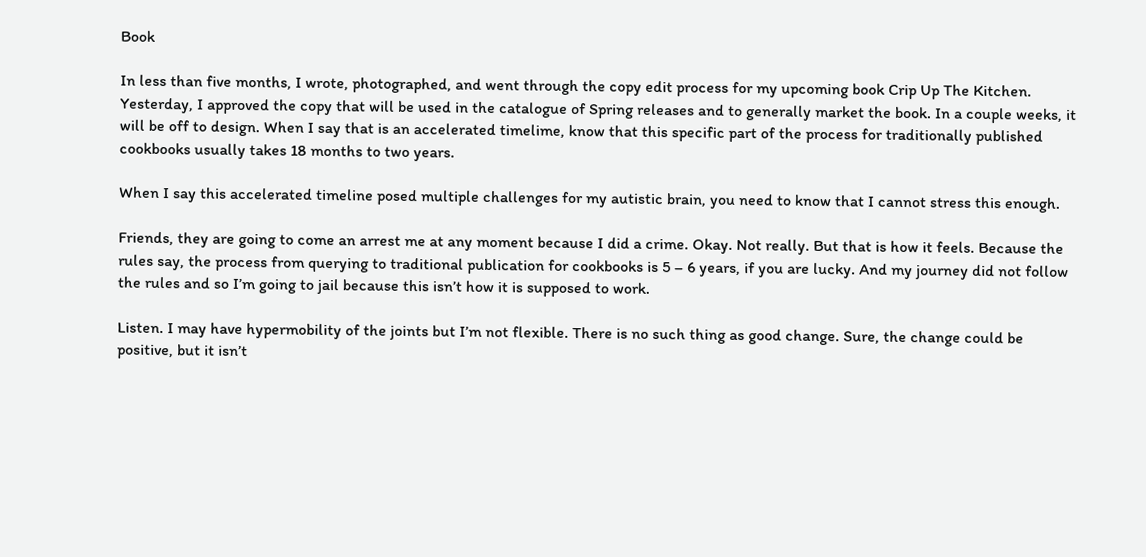Book

In less than five months, I wrote, photographed, and went through the copy edit process for my upcoming book Crip Up The Kitchen. Yesterday, I approved the copy that will be used in the catalogue of Spring releases and to generally market the book. In a couple weeks, it will be off to design. When I say that is an accelerated timelime, know that this specific part of the process for traditionally published cookbooks usually takes 18 months to two years.

When I say this accelerated timeline posed multiple challenges for my autistic brain, you need to know that I cannot stress this enough.

Friends, they are going to come an arrest me at any moment because I did a crime. Okay. Not really. But that is how it feels. Because the rules say, the process from querying to traditional publication for cookbooks is 5 – 6 years, if you are lucky. And my journey did not follow the rules and so I’m going to jail because this isn’t how it is supposed to work.

Listen. I may have hypermobility of the joints but I’m not flexible. There is no such thing as good change. Sure, the change could be positive, but it isn’t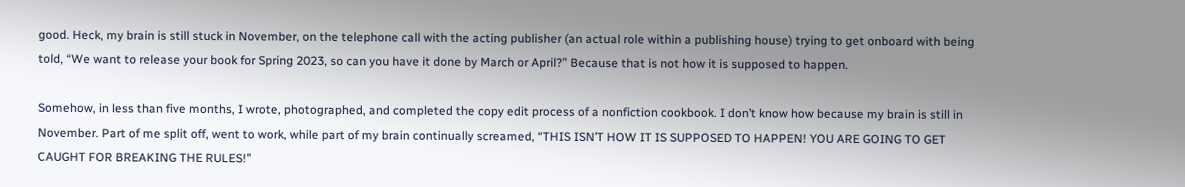good. Heck, my brain is still stuck in November, on the telephone call with the acting publisher (an actual role within a publishing house) trying to get onboard with being told, “We want to release your book for Spring 2023, so can you have it done by March or April?” Because that is not how it is supposed to happen.

Somehow, in less than five months, I wrote, photographed, and completed the copy edit process of a nonfiction cookbook. I don’t know how because my brain is still in November. Part of me split off, went to work, while part of my brain continually screamed, “THIS ISN’T HOW IT IS SUPPOSED TO HAPPEN! YOU ARE GOING TO GET CAUGHT FOR BREAKING THE RULES!”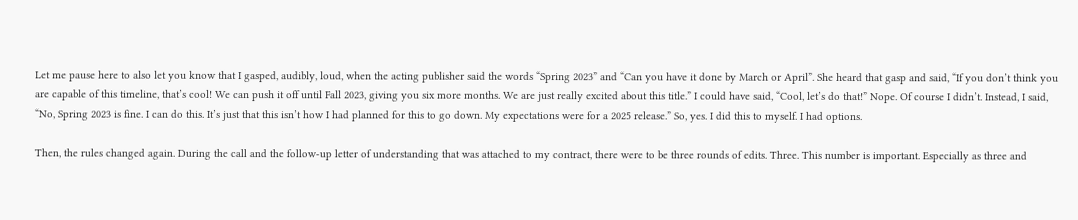Let me pause here to also let you know that I gasped, audibly, loud, when the acting publisher said the words “Spring 2023” and “Can you have it done by March or April”. She heard that gasp and said, “If you don’t think you are capable of this timeline, that’s cool! We can push it off until Fall 2023, giving you six more months. We are just really excited about this title.” I could have said, “Cool, let’s do that!” Nope. Of course I didn’t. Instead, I said, “No, Spring 2023 is fine. I can do this. It’s just that this isn’t how I had planned for this to go down. My expectations were for a 2025 release.” So, yes. I did this to myself. I had options.

Then, the rules changed again. During the call and the follow-up letter of understanding that was attached to my contract, there were to be three rounds of edits. Three. This number is important. Especially as three and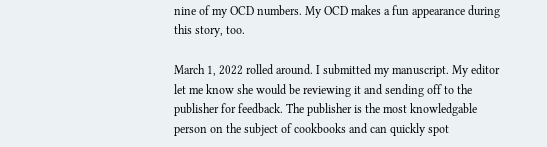nine of my OCD numbers. My OCD makes a fun appearance during this story, too.

March 1, 2022 rolled around. I submitted my manuscript. My editor let me know she would be reviewing it and sending off to the publisher for feedback. The publisher is the most knowledgable person on the subject of cookbooks and can quickly spot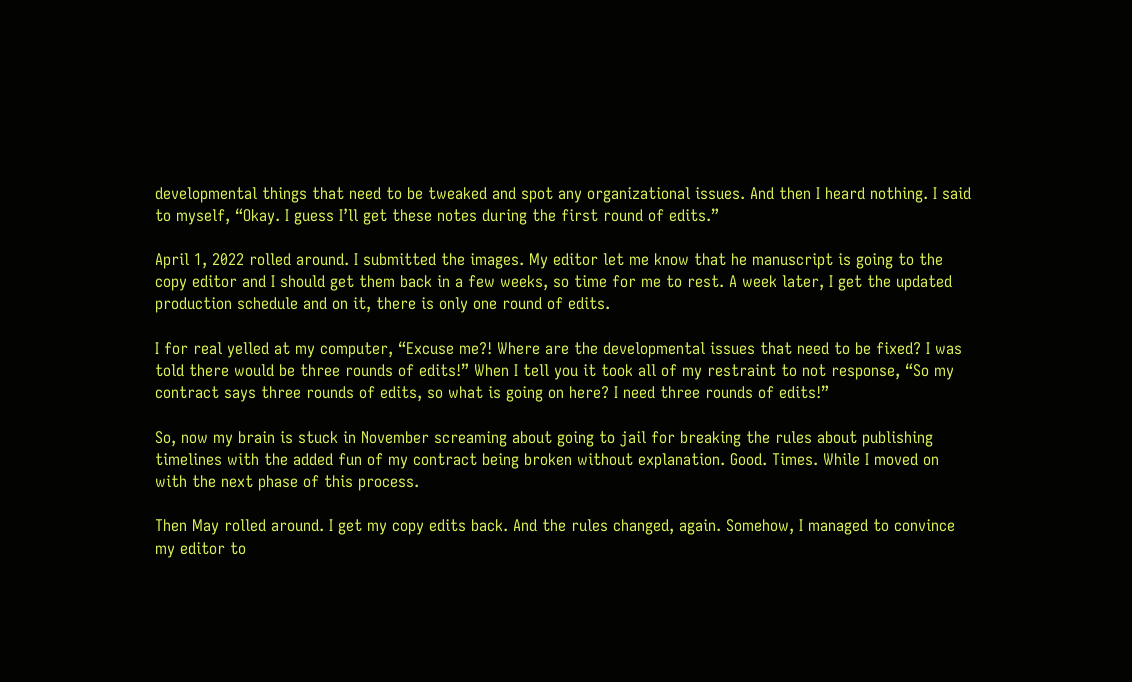developmental things that need to be tweaked and spot any organizational issues. And then I heard nothing. I said to myself, “Okay. I guess I’ll get these notes during the first round of edits.”

April 1, 2022 rolled around. I submitted the images. My editor let me know that he manuscript is going to the copy editor and I should get them back in a few weeks, so time for me to rest. A week later, I get the updated production schedule and on it, there is only one round of edits.

I for real yelled at my computer, “Excuse me?! Where are the developmental issues that need to be fixed? I was told there would be three rounds of edits!” When I tell you it took all of my restraint to not response, “So my contract says three rounds of edits, so what is going on here? I need three rounds of edits!”

So, now my brain is stuck in November screaming about going to jail for breaking the rules about publishing timelines with the added fun of my contract being broken without explanation. Good. Times. While I moved on with the next phase of this process.

Then May rolled around. I get my copy edits back. And the rules changed, again. Somehow, I managed to convince my editor to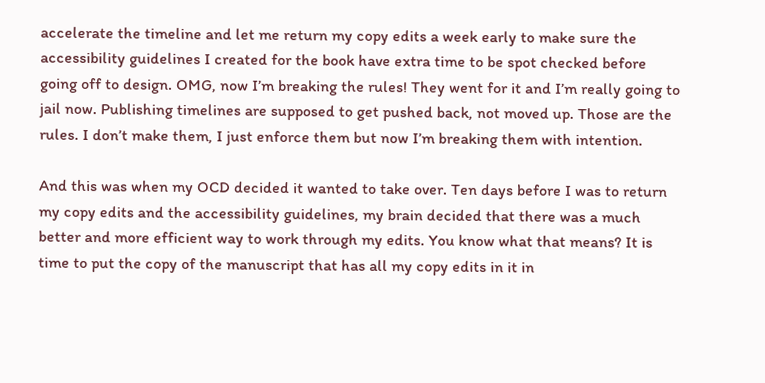accelerate the timeline and let me return my copy edits a week early to make sure the accessibility guidelines I created for the book have extra time to be spot checked before going off to design. OMG, now I’m breaking the rules! They went for it and I’m really going to jail now. Publishing timelines are supposed to get pushed back, not moved up. Those are the rules. I don’t make them, I just enforce them but now I’m breaking them with intention.

And this was when my OCD decided it wanted to take over. Ten days before I was to return my copy edits and the accessibility guidelines, my brain decided that there was a much better and more efficient way to work through my edits. You know what that means? It is time to put the copy of the manuscript that has all my copy edits in it in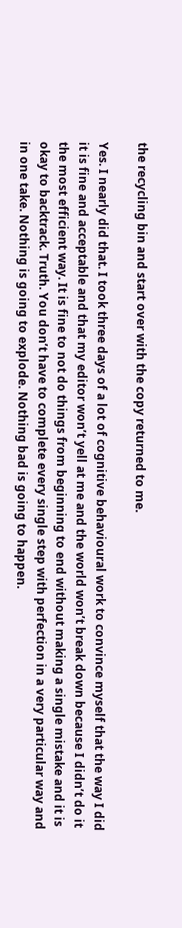the recycling bin and start over with the copy returned to me.

Yes. I nearly did that. I took three days of a lot of cognitive behavioural work to convince myself that the way I did it is fine and acceptable and that my editor won’t yell at me and the world won’t break down because I didn’t do it the most efficient way. It is fine to not do things from beginning to end without making a single mistake and it is okay to backtrack. Truth. You don’t have to complete every single step with perfection in a very particular way and in one take. Nothing is going to explode. Nothing bad is going to happen.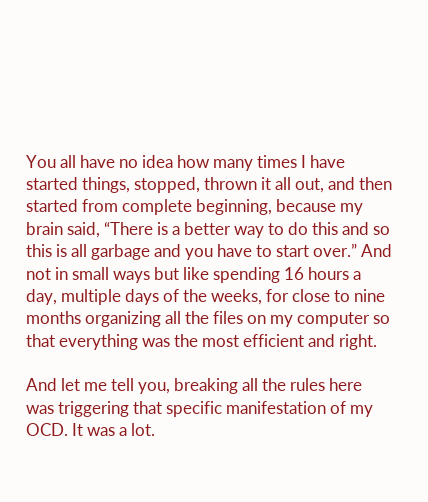You all have no idea how many times I have started things, stopped, thrown it all out, and then started from complete beginning, because my brain said, “There is a better way to do this and so this is all garbage and you have to start over.” And not in small ways but like spending 16 hours a day, multiple days of the weeks, for close to nine months organizing all the files on my computer so that everything was the most efficient and right.

And let me tell you, breaking all the rules here was triggering that specific manifestation of my OCD. It was a lot.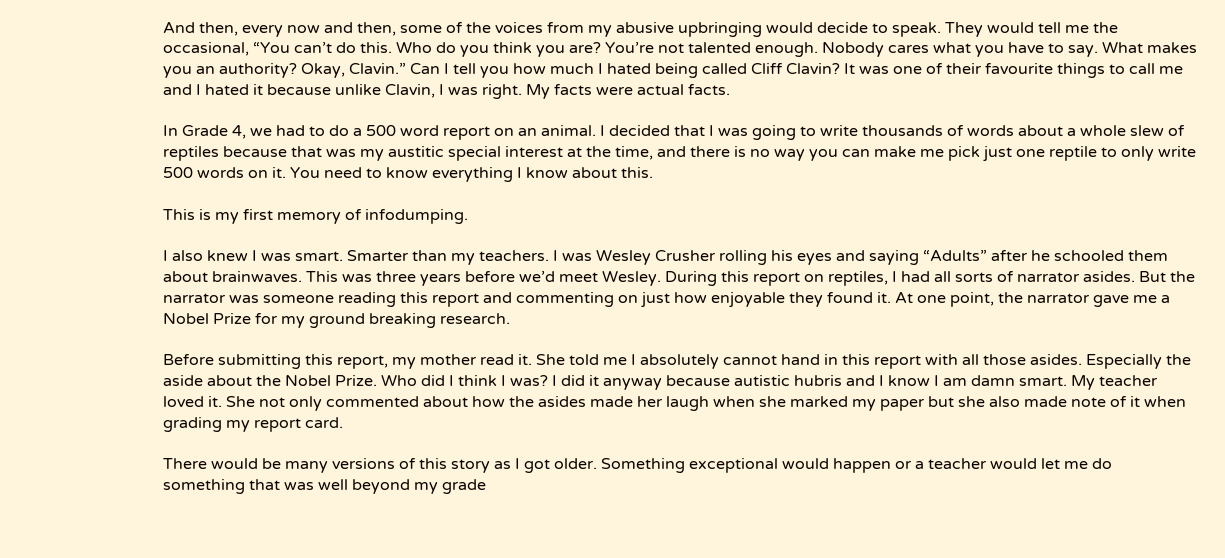And then, every now and then, some of the voices from my abusive upbringing would decide to speak. They would tell me the occasional, “You can’t do this. Who do you think you are? You’re not talented enough. Nobody cares what you have to say. What makes you an authority? Okay, Clavin.” Can I tell you how much I hated being called Cliff Clavin? It was one of their favourite things to call me and I hated it because unlike Clavin, I was right. My facts were actual facts.

In Grade 4, we had to do a 500 word report on an animal. I decided that I was going to write thousands of words about a whole slew of reptiles because that was my austitic special interest at the time, and there is no way you can make me pick just one reptile to only write 500 words on it. You need to know everything I know about this.

This is my first memory of infodumping.

I also knew I was smart. Smarter than my teachers. I was Wesley Crusher rolling his eyes and saying “Adults” after he schooled them about brainwaves. This was three years before we’d meet Wesley. During this report on reptiles, I had all sorts of narrator asides. But the narrator was someone reading this report and commenting on just how enjoyable they found it. At one point, the narrator gave me a Nobel Prize for my ground breaking research.

Before submitting this report, my mother read it. She told me I absolutely cannot hand in this report with all those asides. Especially the aside about the Nobel Prize. Who did I think I was? I did it anyway because autistic hubris and I know I am damn smart. My teacher loved it. She not only commented about how the asides made her laugh when she marked my paper but she also made note of it when grading my report card.

There would be many versions of this story as I got older. Something exceptional would happen or a teacher would let me do something that was well beyond my grade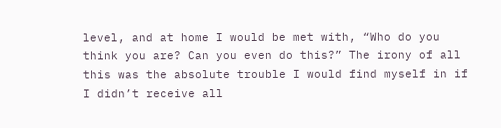level, and at home I would be met with, “Who do you think you are? Can you even do this?” The irony of all this was the absolute trouble I would find myself in if I didn’t receive all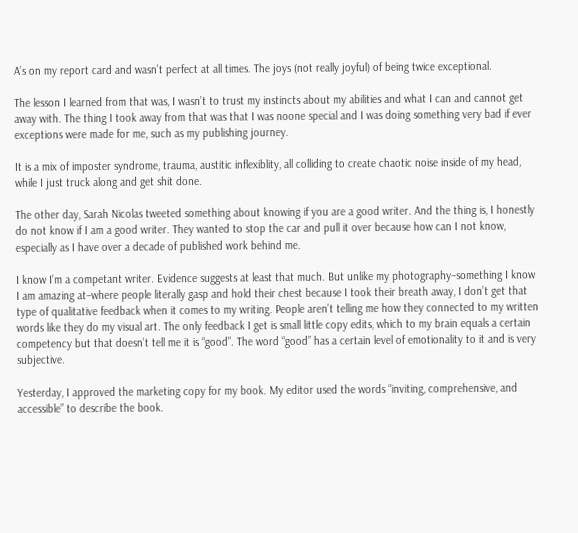A’s on my report card and wasn’t perfect at all times. The joys (not really joyful) of being twice exceptional.

The lesson I learned from that was, I wasn’t to trust my instincts about my abilities and what I can and cannot get away with. The thing I took away from that was that I was noone special and I was doing something very bad if ever exceptions were made for me, such as my publishing journey.

It is a mix of imposter syndrome, trauma, austitic inflexiblity, all colliding to create chaotic noise inside of my head, while I just truck along and get shit done.

The other day, Sarah Nicolas tweeted something about knowing if you are a good writer. And the thing is, I honestly do not know if I am a good writer. They wanted to stop the car and pull it over because how can I not know, especially as I have over a decade of published work behind me.

I know I’m a competant writer. Evidence suggests at least that much. But unlike my photography–something I know I am amazing at–where people literally gasp and hold their chest because I took their breath away, I don’t get that type of qualitative feedback when it comes to my writing. People aren’t telling me how they connected to my written words like they do my visual art. The only feedback I get is small little copy edits, which to my brain equals a certain competency but that doesn’t tell me it is “good”. The word “good” has a certain level of emotionality to it and is very subjective.

Yesterday, I approved the marketing copy for my book. My editor used the words “inviting, comprehensive, and accessible” to describe the book.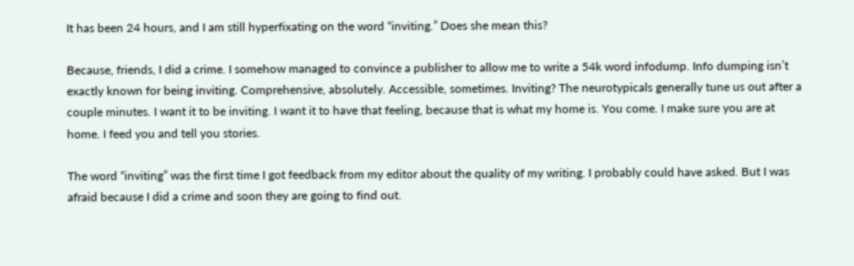It has been 24 hours, and I am still hyperfixating on the word “inviting.” Does she mean this?

Because, friends, I did a crime. I somehow managed to convince a publisher to allow me to write a 54k word infodump. Info dumping isn’t exactly known for being inviting. Comprehensive, absolutely. Accessible, sometimes. Inviting? The neurotypicals generally tune us out after a couple minutes. I want it to be inviting. I want it to have that feeling, because that is what my home is. You come. I make sure you are at home. I feed you and tell you stories.

The word “inviting” was the first time I got feedback from my editor about the quality of my writing. I probably could have asked. But I was afraid because I did a crime and soon they are going to find out.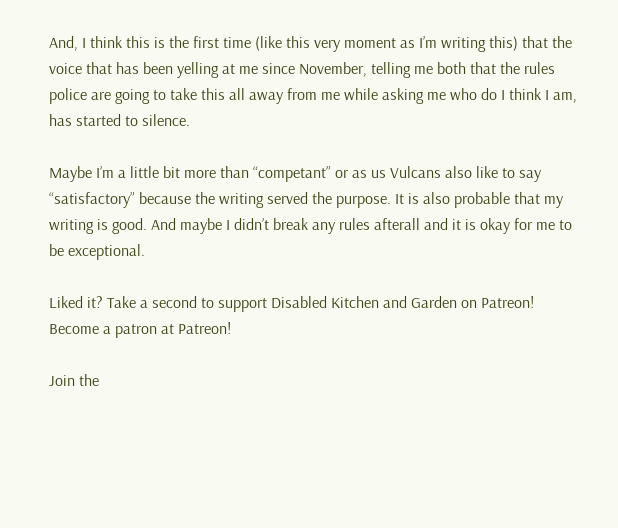And, I think this is the first time (like this very moment as I’m writing this) that the voice that has been yelling at me since November, telling me both that the rules police are going to take this all away from me while asking me who do I think I am, has started to silence.

Maybe I’m a little bit more than “competant” or as us Vulcans also like to say “satisfactory” because the writing served the purpose. It is also probable that my writing is good. And maybe I didn’t break any rules afterall and it is okay for me to be exceptional.

Liked it? Take a second to support Disabled Kitchen and Garden on Patreon!
Become a patron at Patreon!

Join the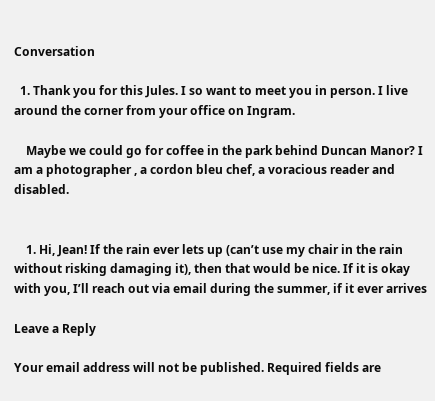Conversation

  1. Thank you for this Jules. I so want to meet you in person. I live around the corner from your office on Ingram.

    Maybe we could go for coffee in the park behind Duncan Manor? I am a photographer , a cordon bleu chef, a voracious reader and disabled.


    1. Hi, Jean! If the rain ever lets up (can’t use my chair in the rain without risking damaging it), then that would be nice. If it is okay with you, I’ll reach out via email during the summer, if it ever arrives

Leave a Reply

Your email address will not be published. Required fields are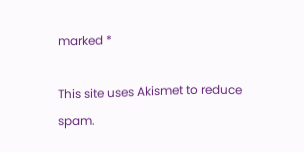marked *

This site uses Akismet to reduce spam.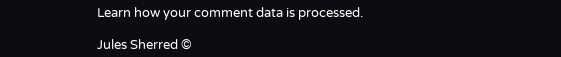Learn how your comment data is processed.

Jules Sherred ©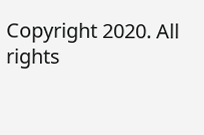Copyright 2020. All rights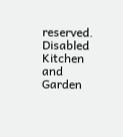reserved.
Disabled Kitchen and Garden